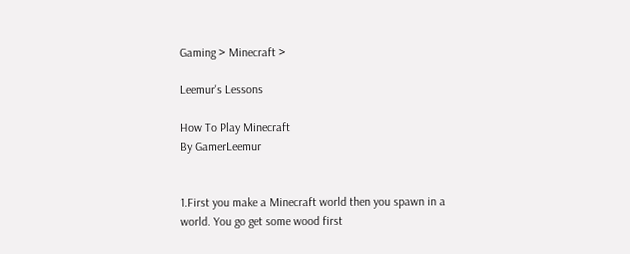Gaming > Minecraft >

Leemur's Lessons

How To Play Minecraft
By GamerLeemur


1.First you make a Minecraft world then you spawn in a world. You go get some wood first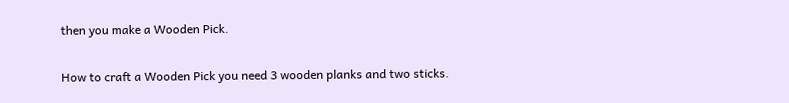then you make a Wooden Pick.

How to craft a Wooden Pick you need 3 wooden planks and two sticks.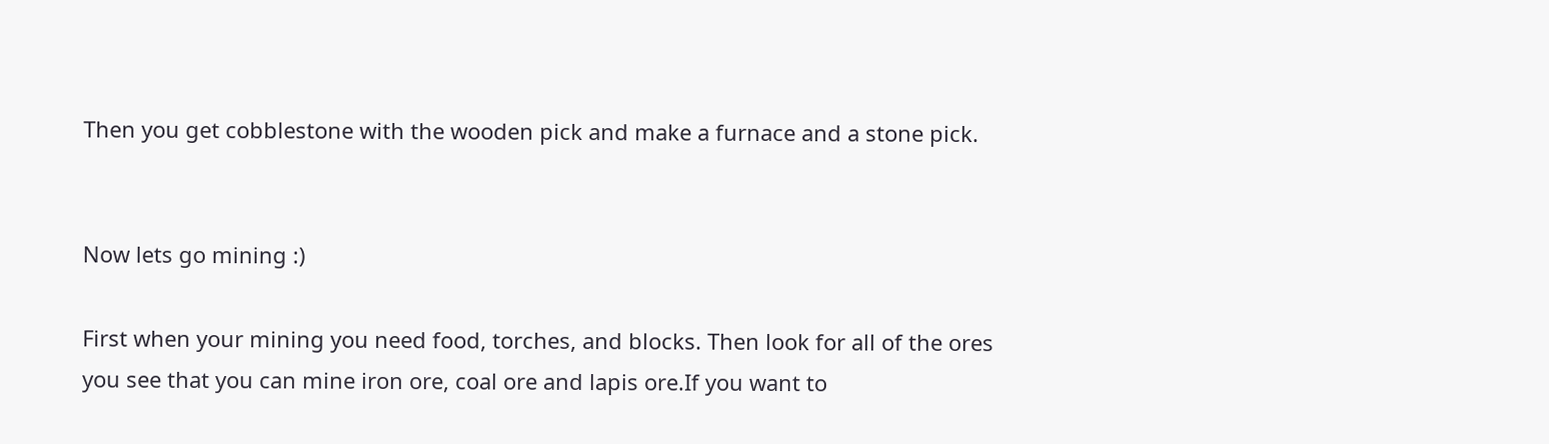Then you get cobblestone with the wooden pick and make a furnace and a stone pick.


Now lets go mining :)

First when your mining you need food, torches, and blocks. Then look for all of the ores you see that you can mine iron ore, coal ore and lapis ore.If you want to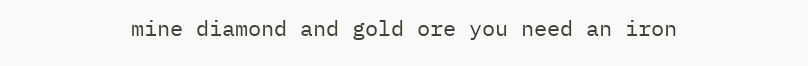mine diamond and gold ore you need an iron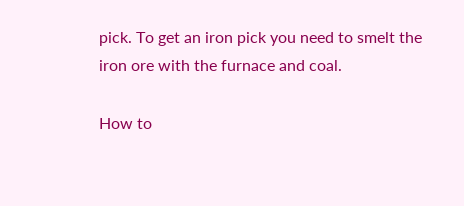pick. To get an iron pick you need to smelt the iron ore with the furnace and coal.

How to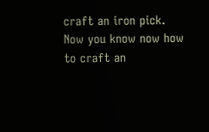craft an iron pick.
Now you know now how to craft an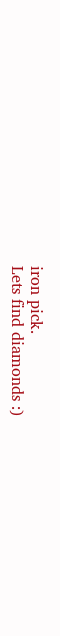iron pick.
Lets find diamonds :)